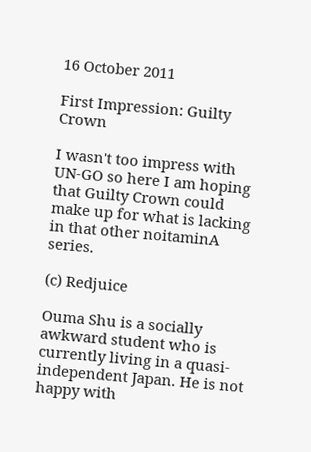16 October 2011

First Impression: Guilty Crown

I wasn't too impress with UN-GO so here I am hoping that Guilty Crown could make up for what is lacking in that other noitaminA series.

(c) Redjuice

Ouma Shu is a socially awkward student who is currently living in a quasi-independent Japan. He is not happy with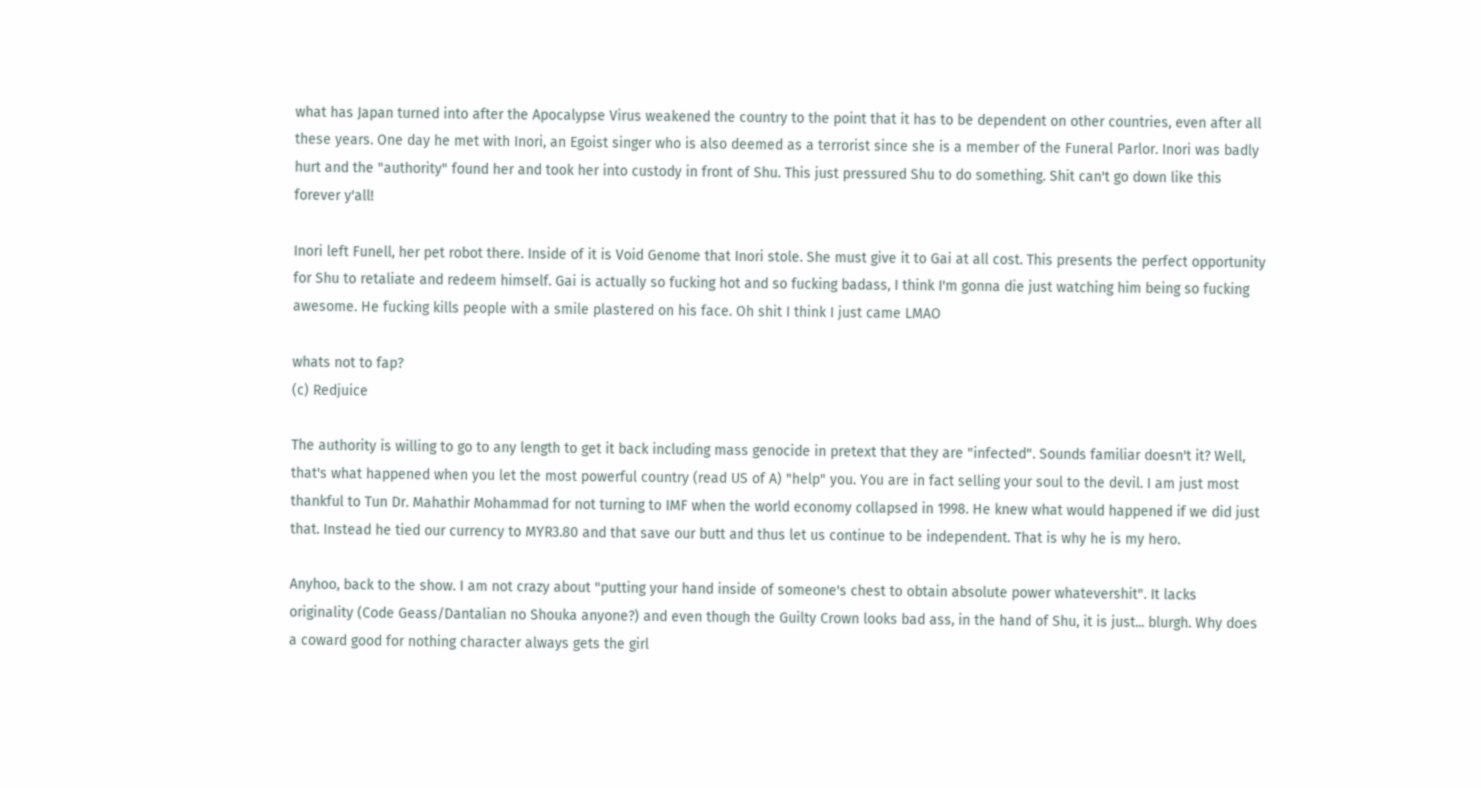what has Japan turned into after the Apocalypse Virus weakened the country to the point that it has to be dependent on other countries, even after all these years. One day he met with Inori, an Egoist singer who is also deemed as a terrorist since she is a member of the Funeral Parlor. Inori was badly hurt and the "authority" found her and took her into custody in front of Shu. This just pressured Shu to do something. Shit can't go down like this forever y'all!

Inori left Funell, her pet robot there. Inside of it is Void Genome that Inori stole. She must give it to Gai at all cost. This presents the perfect opportunity for Shu to retaliate and redeem himself. Gai is actually so fucking hot and so fucking badass, I think I'm gonna die just watching him being so fucking awesome. He fucking kills people with a smile plastered on his face. Oh shit I think I just came LMAO

whats not to fap?
(c) Redjuice

The authority is willing to go to any length to get it back including mass genocide in pretext that they are "infected". Sounds familiar doesn't it? Well, that's what happened when you let the most powerful country (read US of A) "help" you. You are in fact selling your soul to the devil. I am just most thankful to Tun Dr. Mahathir Mohammad for not turning to IMF when the world economy collapsed in 1998. He knew what would happened if we did just that. Instead he tied our currency to MYR3.80 and that save our butt and thus let us continue to be independent. That is why he is my hero.

Anyhoo, back to the show. I am not crazy about "putting your hand inside of someone's chest to obtain absolute power whatevershit". It lacks originality (Code Geass/Dantalian no Shouka anyone?) and even though the Guilty Crown looks bad ass, in the hand of Shu, it is just... blurgh. Why does a coward good for nothing character always gets the girl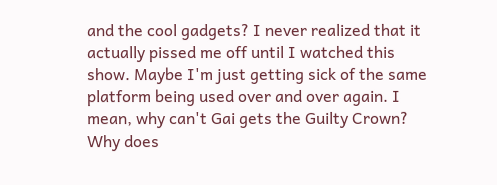and the cool gadgets? I never realized that it actually pissed me off until I watched this show. Maybe I'm just getting sick of the same platform being used over and over again. I mean, why can't Gai gets the Guilty Crown? Why does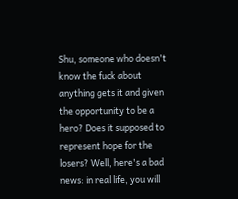Shu, someone who doesn't know the fuck about anything gets it and given the opportunity to be a hero? Does it supposed to represent hope for the losers? Well, here's a bad news: in real life, you will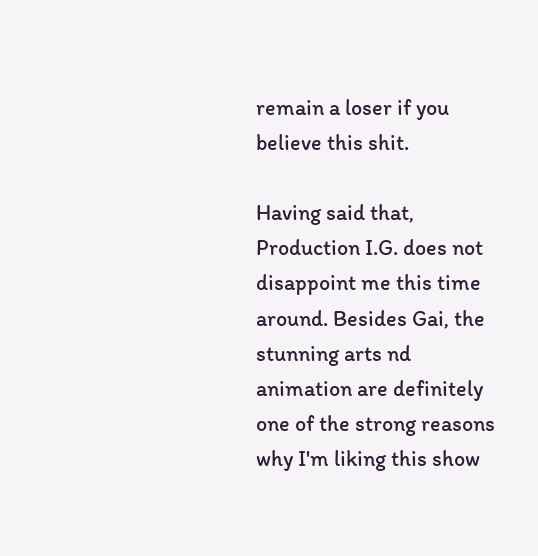remain a loser if you believe this shit.

Having said that, Production I.G. does not disappoint me this time around. Besides Gai, the stunning arts nd animation are definitely one of the strong reasons why I'm liking this show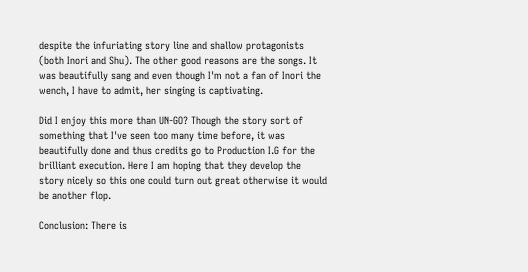despite the infuriating story line and shallow protagonists (both Inori and Shu). The other good reasons are the songs. It was beautifully sang and even though I'm not a fan of Inori the wench, I have to admit, her singing is captivating.

Did I enjoy this more than UN-GO? Though the story sort of something that I've seen too many time before, it was beautifully done and thus credits go to Production I.G for the brilliant execution. Here I am hoping that they develop the story nicely so this one could turn out great otherwise it would be another flop.

Conclusion: There is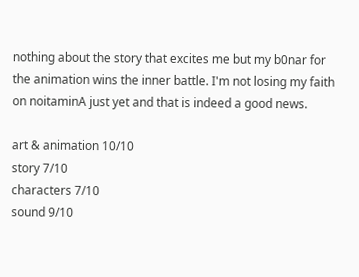nothing about the story that excites me but my b0nar for the animation wins the inner battle. I'm not losing my faith on noitaminA just yet and that is indeed a good news.

art & animation 10/10
story 7/10
characters 7/10
sound 9/10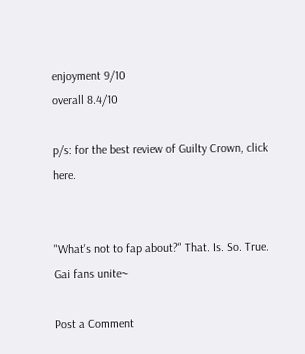enjoyment 9/10
overall 8.4/10

p/s: for the best review of Guilty Crown, click here.


"What's not to fap about?" That. Is. So. True. Gai fans unite~

Post a Comment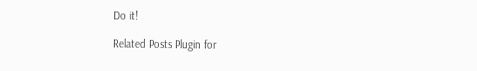Do it!

Related Posts Plugin for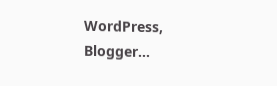WordPress, Blogger...